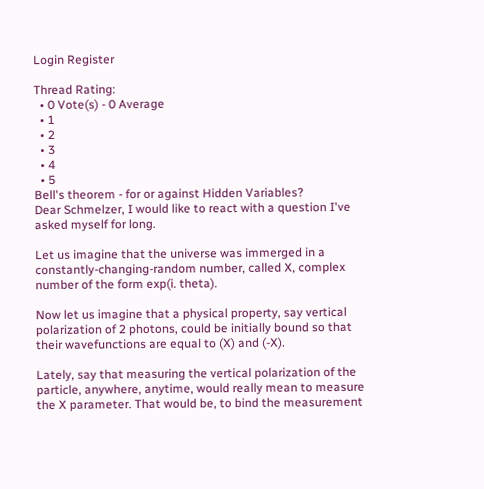Login Register

Thread Rating:
  • 0 Vote(s) - 0 Average
  • 1
  • 2
  • 3
  • 4
  • 5
Bell's theorem - for or against Hidden Variables?
Dear Schmelzer, I would like to react with a question I've asked myself for long.

Let us imagine that the universe was immerged in a constantly-changing-random number, called X, complex number of the form exp(i. theta).

Now let us imagine that a physical property, say vertical polarization of 2 photons, could be initially bound so that their wavefunctions are equal to (X) and (-X).

Lately, say that measuring the vertical polarization of the particle, anywhere, anytime, would really mean to measure the X parameter. That would be, to bind the measurement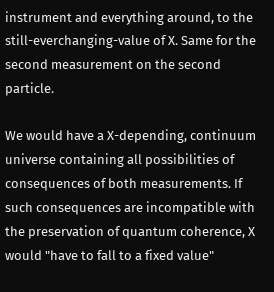instrument and everything around, to the still-everchanging-value of X. Same for the second measurement on the second particle.

We would have a X-depending, continuum universe containing all possibilities of consequences of both measurements. If such consequences are incompatible with the preservation of quantum coherence, X would "have to fall to a fixed value"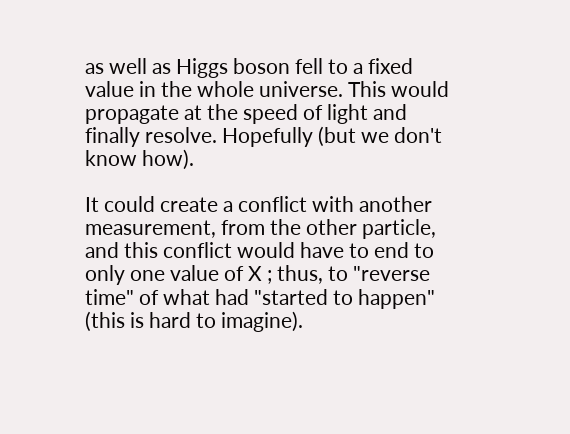as well as Higgs boson fell to a fixed value in the whole universe. This would propagate at the speed of light and finally resolve. Hopefully (but we don't know how).

It could create a conflict with another measurement, from the other particle, and this conflict would have to end to only one value of X ; thus, to "reverse time" of what had "started to happen" (this is hard to imagine).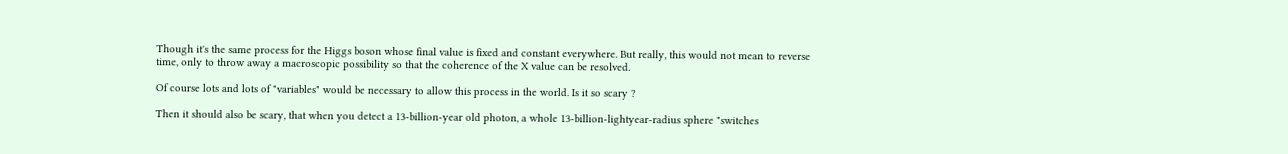Though it's the same process for the Higgs boson whose final value is fixed and constant everywhere. But really, this would not mean to reverse time, only to throw away a macroscopic possibility so that the coherence of the X value can be resolved.

Of course lots and lots of "variables" would be necessary to allow this process in the world. Is it so scary ?

Then it should also be scary, that when you detect a 13-billion-year old photon, a whole 13-billion-lightyear-radius sphere "switches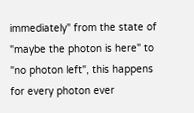immediately" from the state of "maybe the photon is here" to "no photon left", this happens for every photon ever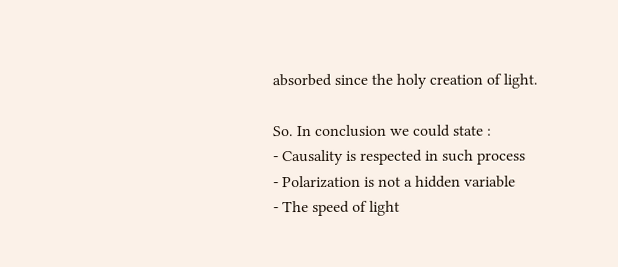absorbed since the holy creation of light.

So. In conclusion we could state :
- Causality is respected in such process
- Polarization is not a hidden variable
- The speed of light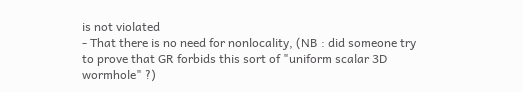is not violated
- That there is no need for nonlocality, (NB : did someone try to prove that GR forbids this sort of "uniform scalar 3D wormhole" ?)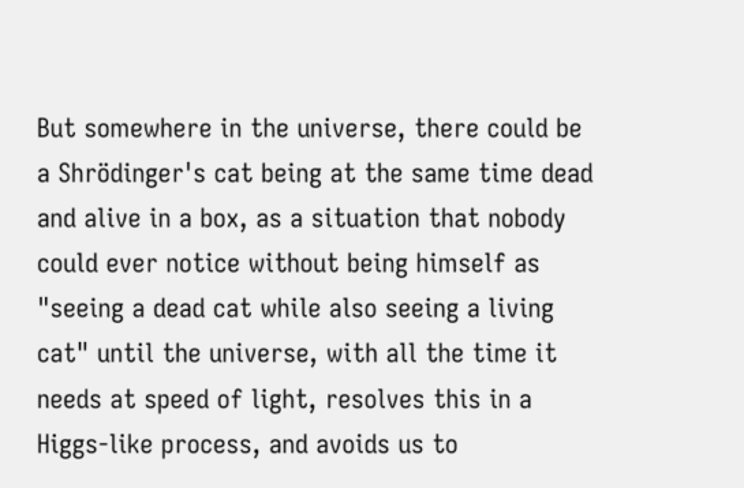But somewhere in the universe, there could be a Shrödinger's cat being at the same time dead and alive in a box, as a situation that nobody could ever notice without being himself as "seeing a dead cat while also seeing a living cat" until the universe, with all the time it needs at speed of light, resolves this in a Higgs-like process, and avoids us to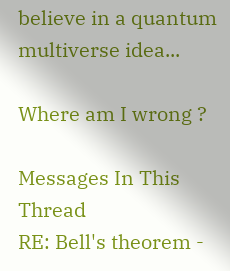believe in a quantum multiverse idea...

Where am I wrong ?

Messages In This Thread
RE: Bell's theorem -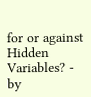for or against Hidden Variables? - by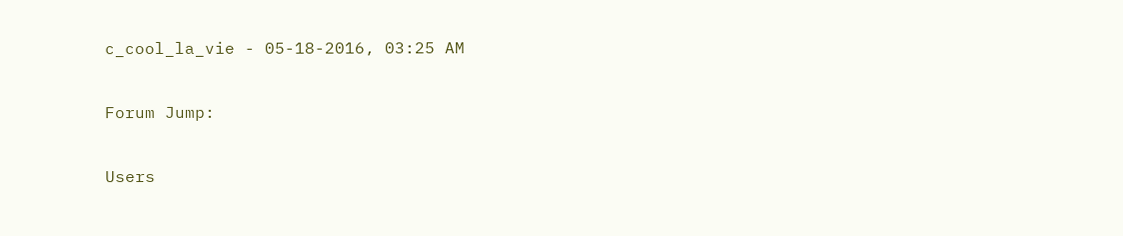c_cool_la_vie - 05-18-2016, 03:25 AM

Forum Jump:

Users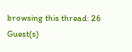browsing this thread: 26 Guest(s)